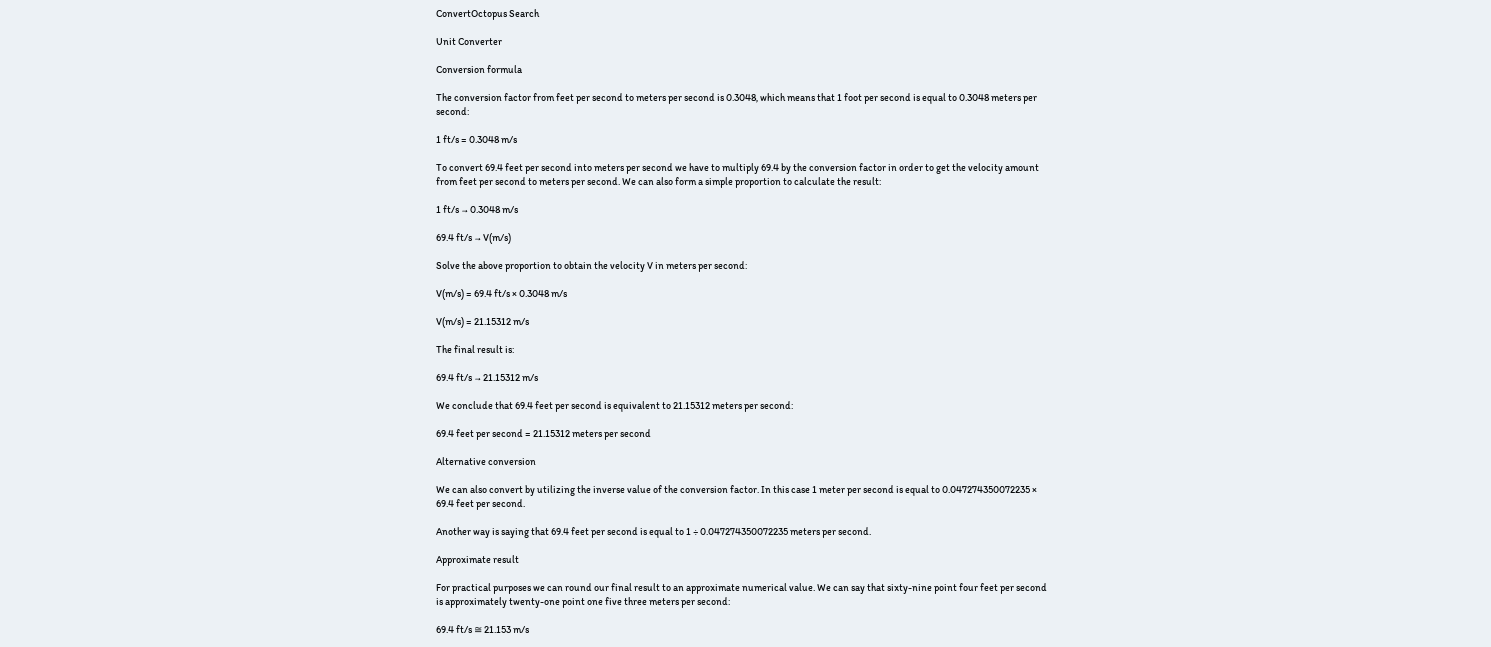ConvertOctopus Search

Unit Converter

Conversion formula

The conversion factor from feet per second to meters per second is 0.3048, which means that 1 foot per second is equal to 0.3048 meters per second:

1 ft/s = 0.3048 m/s

To convert 69.4 feet per second into meters per second we have to multiply 69.4 by the conversion factor in order to get the velocity amount from feet per second to meters per second. We can also form a simple proportion to calculate the result:

1 ft/s → 0.3048 m/s

69.4 ft/s → V(m/s)

Solve the above proportion to obtain the velocity V in meters per second:

V(m/s) = 69.4 ft/s × 0.3048 m/s

V(m/s) = 21.15312 m/s

The final result is:

69.4 ft/s → 21.15312 m/s

We conclude that 69.4 feet per second is equivalent to 21.15312 meters per second:

69.4 feet per second = 21.15312 meters per second

Alternative conversion

We can also convert by utilizing the inverse value of the conversion factor. In this case 1 meter per second is equal to 0.047274350072235 × 69.4 feet per second.

Another way is saying that 69.4 feet per second is equal to 1 ÷ 0.047274350072235 meters per second.

Approximate result

For practical purposes we can round our final result to an approximate numerical value. We can say that sixty-nine point four feet per second is approximately twenty-one point one five three meters per second:

69.4 ft/s ≅ 21.153 m/s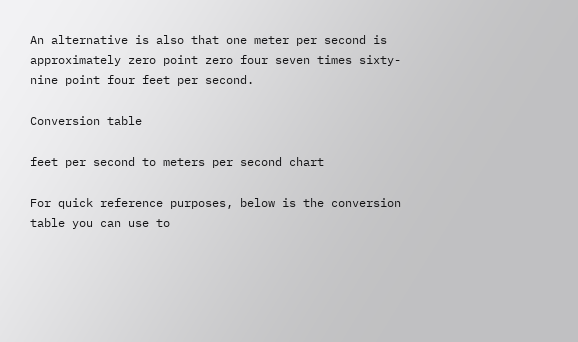An alternative is also that one meter per second is approximately zero point zero four seven times sixty-nine point four feet per second.

Conversion table

feet per second to meters per second chart

For quick reference purposes, below is the conversion table you can use to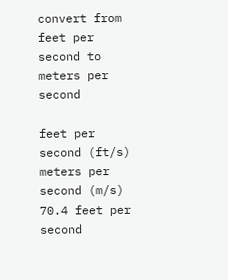convert from feet per second to meters per second

feet per second (ft/s) meters per second (m/s)
70.4 feet per second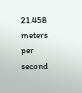21.458 meters per second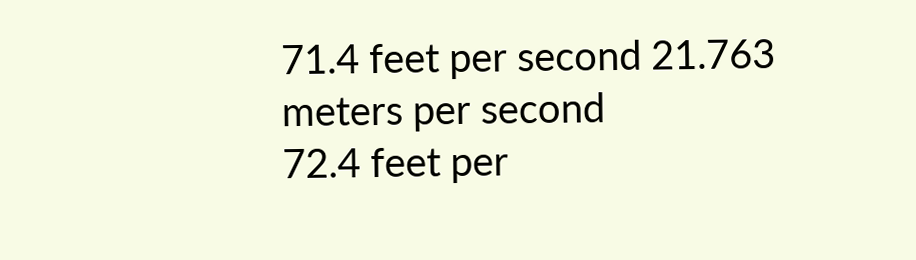71.4 feet per second 21.763 meters per second
72.4 feet per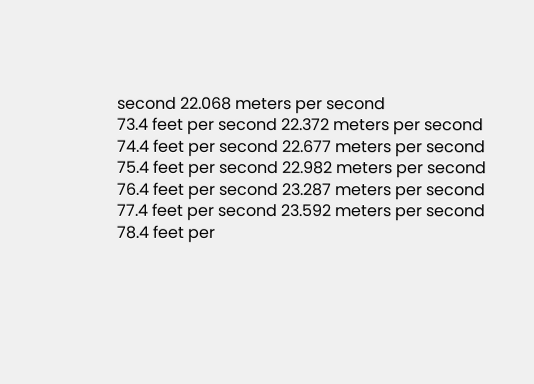second 22.068 meters per second
73.4 feet per second 22.372 meters per second
74.4 feet per second 22.677 meters per second
75.4 feet per second 22.982 meters per second
76.4 feet per second 23.287 meters per second
77.4 feet per second 23.592 meters per second
78.4 feet per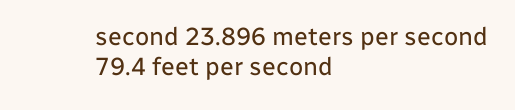second 23.896 meters per second
79.4 feet per second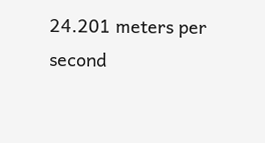24.201 meters per second